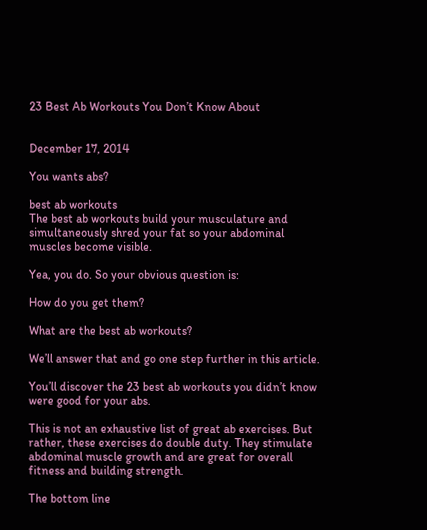23 Best Ab Workouts You Don’t Know About


December 17, 2014

You wants abs?

best ab workouts
The best ab workouts build your musculature and simultaneously shred your fat so your abdominal muscles become visible.

Yea, you do. So your obvious question is:

How do you get them?

What are the best ab workouts?

We’ll answer that and go one step further in this article.

You’ll discover the 23 best ab workouts you didn’t know were good for your abs.

This is not an exhaustive list of great ab exercises. But rather, these exercises do double duty. They stimulate abdominal muscle growth and are great for overall fitness and building strength.

The bottom line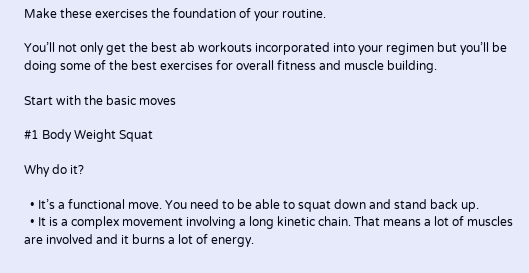Make these exercises the foundation of your routine.

You’ll not only get the best ab workouts incorporated into your regimen but you’ll be doing some of the best exercises for overall fitness and muscle building.

Start with the basic moves

#1 Body Weight Squat

Why do it?

  • It’s a functional move. You need to be able to squat down and stand back up.
  • It is a complex movement involving a long kinetic chain. That means a lot of muscles are involved and it burns a lot of energy.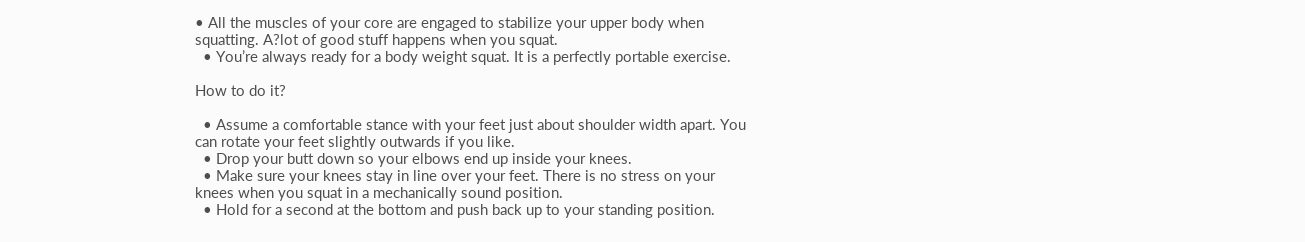• All the muscles of your core are engaged to stabilize your upper body when squatting. A?lot of good stuff happens when you squat.
  • You’re always ready for a body weight squat. It is a perfectly portable exercise.

How to do it?

  • Assume a comfortable stance with your feet just about shoulder width apart. You can rotate your feet slightly outwards if you like.
  • Drop your butt down so your elbows end up inside your knees.
  • Make sure your knees stay in line over your feet. There is no stress on your knees when you squat in a mechanically sound position.
  • Hold for a second at the bottom and push back up to your standing position.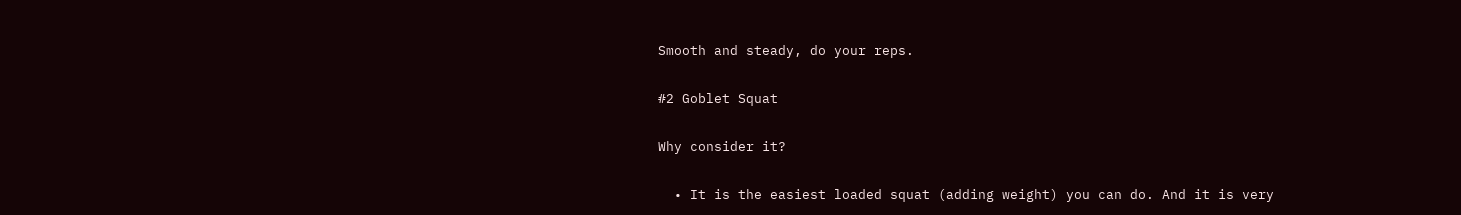Smooth and steady, do your reps.

#2 Goblet Squat

Why consider it?

  • It is the easiest loaded squat (adding weight) you can do. And it is very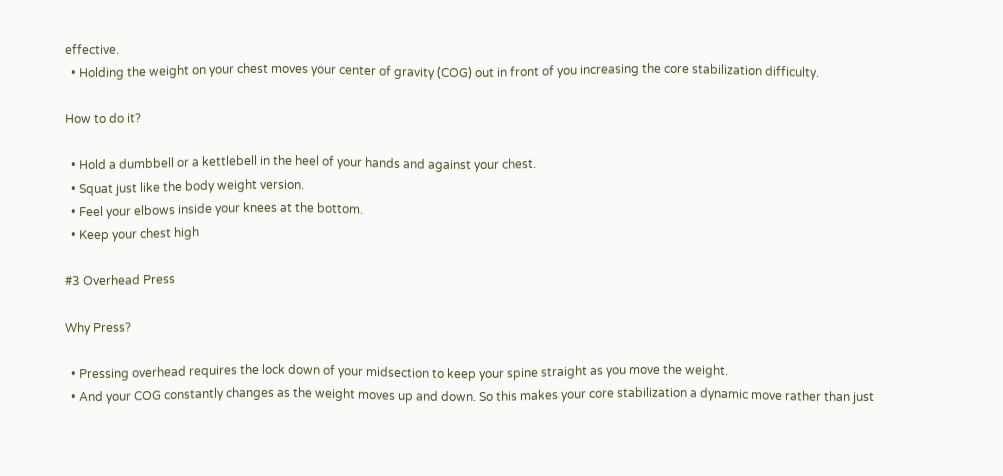effective.
  • Holding the weight on your chest moves your center of gravity (COG) out in front of you increasing the core stabilization difficulty.

How to do it?

  • Hold a dumbbell or a kettlebell in the heel of your hands and against your chest.
  • Squat just like the body weight version.
  • Feel your elbows inside your knees at the bottom.
  • Keep your chest high

#3 Overhead Press

Why Press?

  • Pressing overhead requires the lock down of your midsection to keep your spine straight as you move the weight.
  • And your COG constantly changes as the weight moves up and down. So this makes your core stabilization a dynamic move rather than just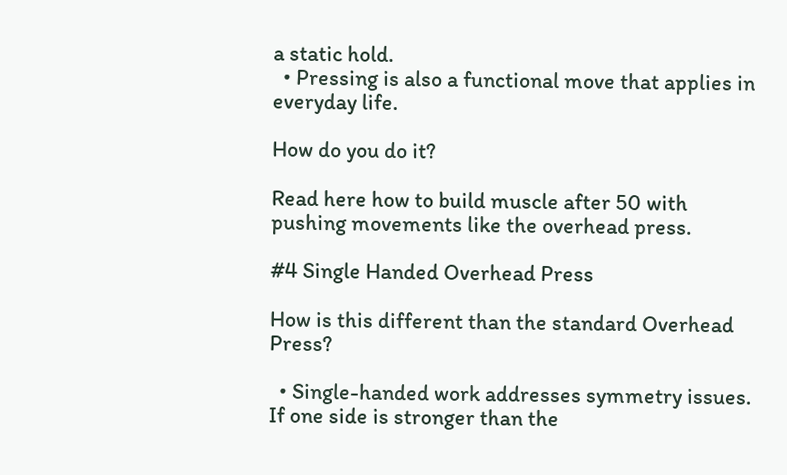a static hold.
  • Pressing is also a functional move that applies in everyday life.

How do you do it?

Read here how to build muscle after 50 with pushing movements like the overhead press.

#4 Single Handed Overhead Press

How is this different than the standard Overhead Press?

  • Single-handed work addresses symmetry issues. If one side is stronger than the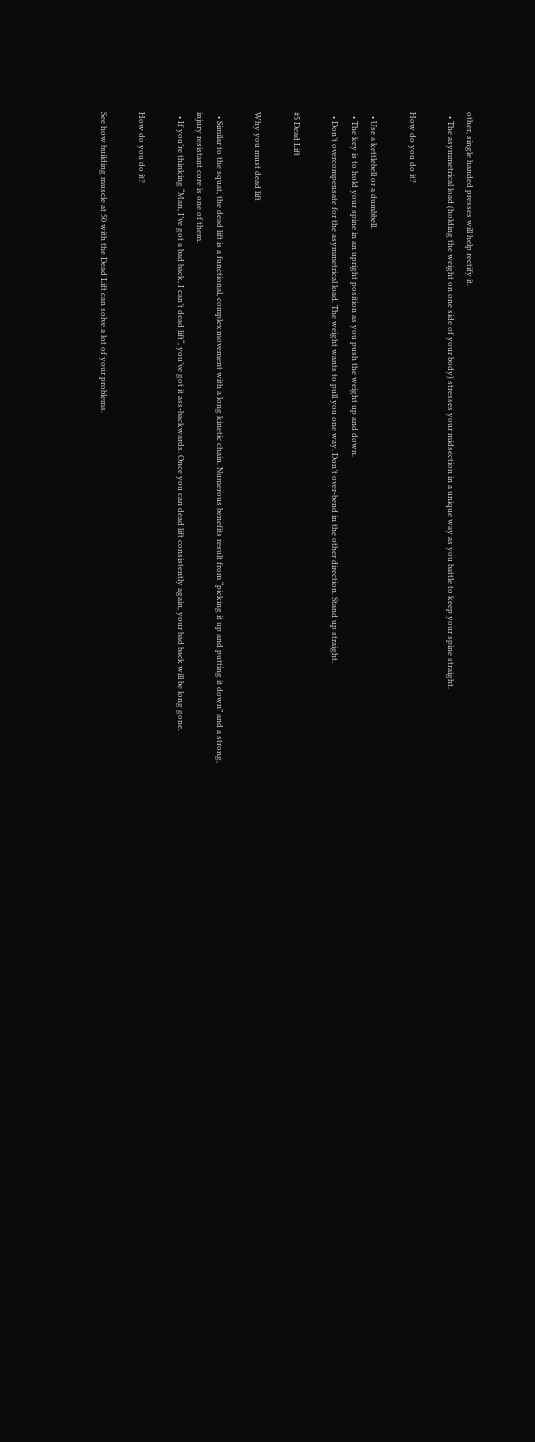other, single handed presses will help rectify it.
  • The asymmetrical load (holding the weight on one side of your body) stresses your midsection in a unique way as you battle to keep your spine straight.

How do you do it?

  • Use a kettlebell or a dumbbell.
  • The key is to hold your spine in an upright position as you push the weight up and down.
  • Don’t overcompensate for the asymmetrical load. The weight wants to pull you one way. Don’t over-bend in the other direction. Stand up straight.

#5 Dead Lift

Why you must dead lift

  • Similar to the squat, the dead lift is a functional, complex movement with a long kinetic chain. Numerous benefits result from “picking it up and putting it down” and a strong, injury resistant core is one of them.
  • If you’re thinking “Man, I’ve got a bad back, I can’t dead lift“, you’ve got it ass-backwards. Once you can dead lift consistently again, your bad back will be long gone.

How do you do it?

See how building muscle at 50 with the Dead Lift can solve a lot of your problems.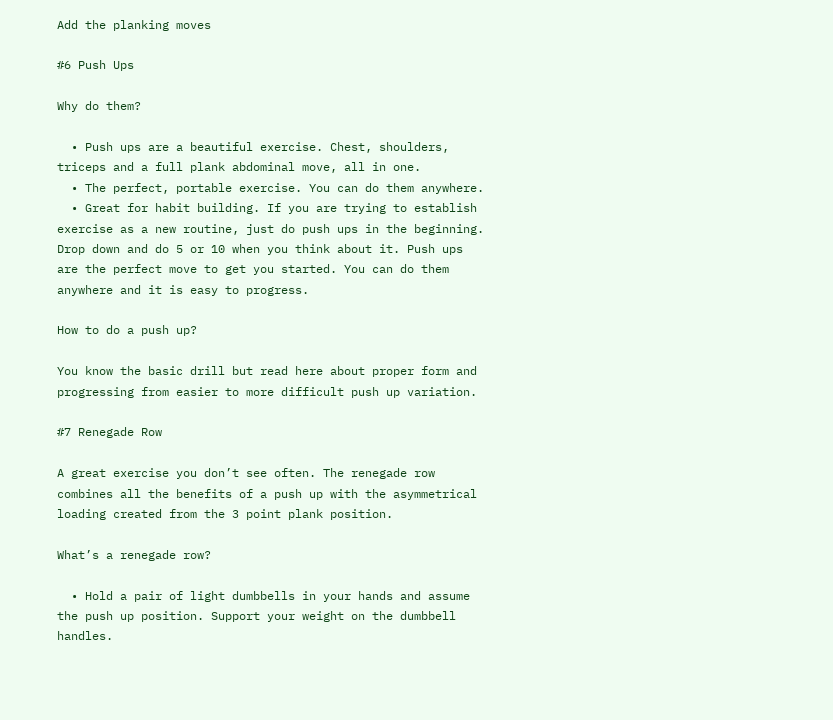Add the planking moves

#6 Push Ups

Why do them?

  • Push ups are a beautiful exercise. Chest, shoulders, triceps and a full plank abdominal move, all in one.
  • The perfect, portable exercise. You can do them anywhere.
  • Great for habit building. If you are trying to establish exercise as a new routine, just do push ups in the beginning. Drop down and do 5 or 10 when you think about it. Push ups are the perfect move to get you started. You can do them anywhere and it is easy to progress.

How to do a push up?

You know the basic drill but read here about proper form and progressing from easier to more difficult push up variation.

#7 Renegade Row

A great exercise you don’t see often. The renegade row combines all the benefits of a push up with the asymmetrical loading created from the 3 point plank position.

What’s a renegade row?

  • Hold a pair of light dumbbells in your hands and assume the push up position. Support your weight on the dumbbell handles.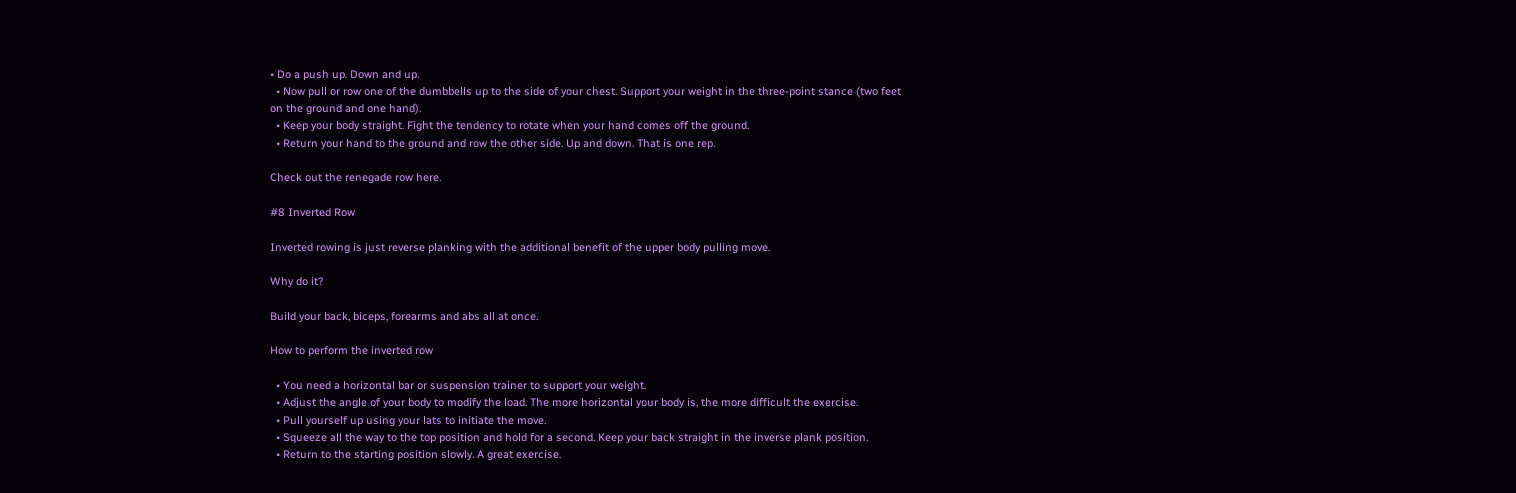• Do a push up. Down and up.
  • Now pull or row one of the dumbbells up to the side of your chest. Support your weight in the three-point stance (two feet on the ground and one hand).
  • Keep your body straight. Fight the tendency to rotate when your hand comes off the ground.
  • Return your hand to the ground and row the other side. Up and down. That is one rep.

Check out the renegade row here.

#8 Inverted Row

Inverted rowing is just reverse planking with the additional benefit of the upper body pulling move.

Why do it?

Build your back, biceps, forearms and abs all at once.

How to perform the inverted row

  • You need a horizontal bar or suspension trainer to support your weight.
  • Adjust the angle of your body to modify the load. The more horizontal your body is, the more difficult the exercise.
  • Pull yourself up using your lats to initiate the move.
  • Squeeze all the way to the top position and hold for a second. Keep your back straight in the inverse plank position.
  • Return to the starting position slowly. A great exercise.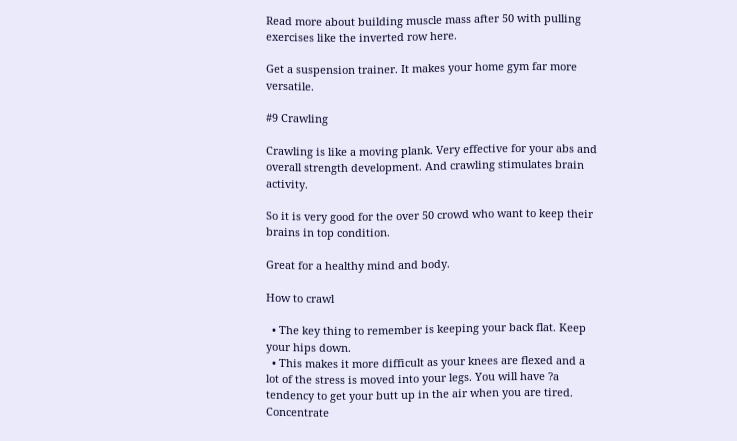Read more about building muscle mass after 50 with pulling exercises like the inverted row here.

Get a suspension trainer. It makes your home gym far more versatile.

#9 Crawling

Crawling is like a moving plank. Very effective for your abs and overall strength development. And crawling stimulates brain activity.

So it is very good for the over 50 crowd who want to keep their brains in top condition.

Great for a healthy mind and body.

How to crawl

  • The key thing to remember is keeping your back flat. Keep your hips down.
  • This makes it more difficult as your knees are flexed and a lot of the stress is moved into your legs. You will have ?a tendency to get your butt up in the air when you are tired. Concentrate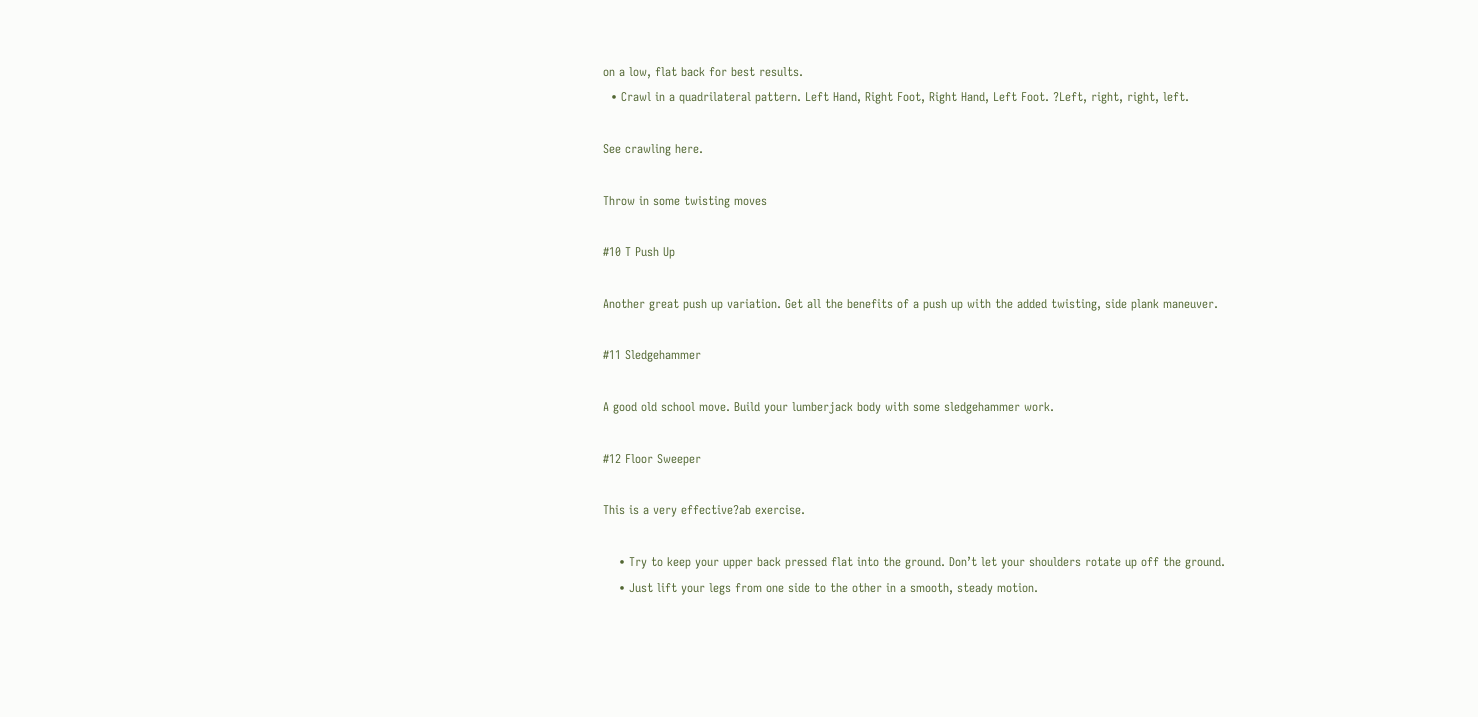on a low, flat back for best results.
  • Crawl in a quadrilateral pattern. Left Hand, Right Foot, Right Hand, Left Foot. ?Left, right, right, left.

See crawling here.

Throw in some twisting moves

#10 T Push Up

Another great push up variation. Get all the benefits of a push up with the added twisting, side plank maneuver.

#11 Sledgehammer

A good old school move. Build your lumberjack body with some sledgehammer work.

#12 Floor Sweeper

This is a very effective?ab exercise.

    • Try to keep your upper back pressed flat into the ground. Don’t let your shoulders rotate up off the ground.
    • Just lift your legs from one side to the other in a smooth, steady motion.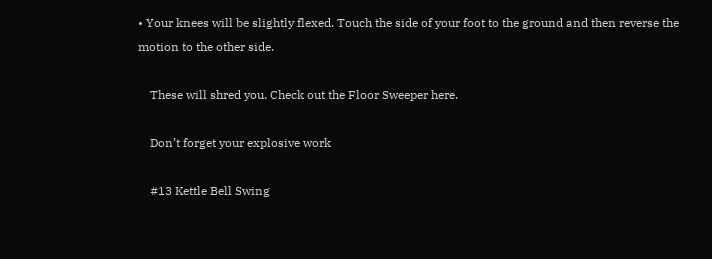• Your knees will be slightly flexed. Touch the side of your foot to the ground and then reverse the motion to the other side.

    These will shred you. Check out the Floor Sweeper here.

    Don’t forget your explosive work

    #13 Kettle Bell Swing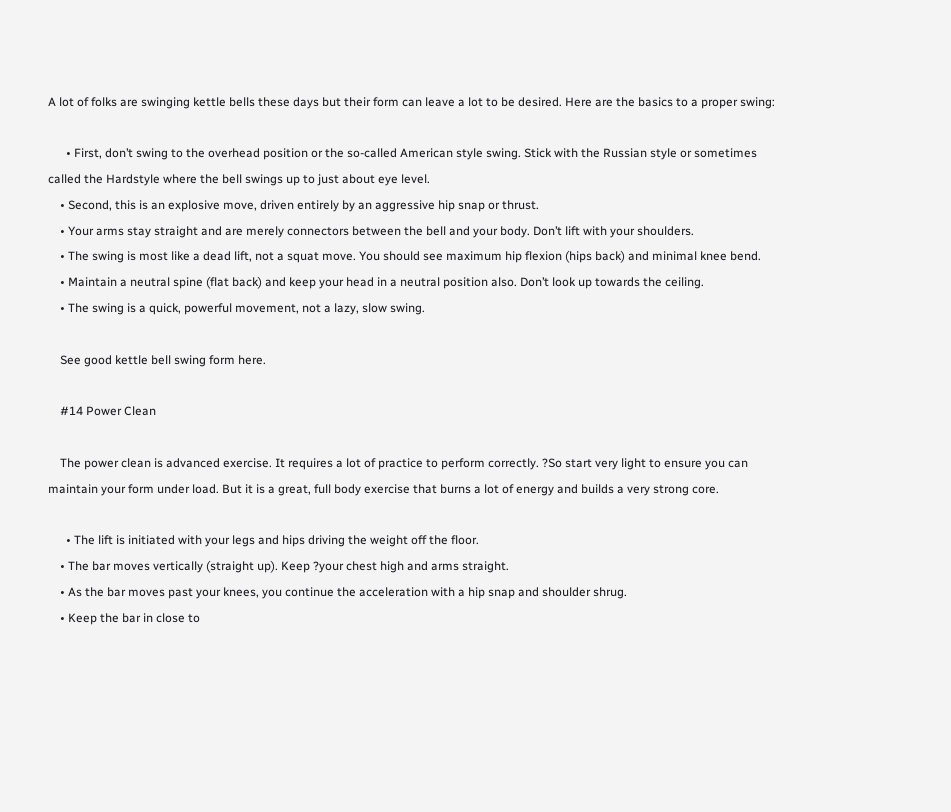A lot of folks are swinging kettle bells these days but their form can leave a lot to be desired. Here are the basics to a proper swing:

      • First, don’t swing to the overhead position or the so-called American style swing. Stick with the Russian style or sometimes called the Hardstyle where the bell swings up to just about eye level.
    • Second, this is an explosive move, driven entirely by an aggressive hip snap or thrust.
    • Your arms stay straight and are merely connectors between the bell and your body. Don’t lift with your shoulders.
    • The swing is most like a dead lift, not a squat move. You should see maximum hip flexion (hips back) and minimal knee bend.
    • Maintain a neutral spine (flat back) and keep your head in a neutral position also. Don’t look up towards the ceiling.
    • The swing is a quick, powerful movement, not a lazy, slow swing.

    See good kettle bell swing form here.

    #14 Power Clean

    The power clean is advanced exercise. It requires a lot of practice to perform correctly. ?So start very light to ensure you can maintain your form under load. But it is a great, full body exercise that burns a lot of energy and builds a very strong core.

      • The lift is initiated with your legs and hips driving the weight off the floor.
    • The bar moves vertically (straight up). Keep ?your chest high and arms straight.
    • As the bar moves past your knees, you continue the acceleration with a hip snap and shoulder shrug.
    • Keep the bar in close to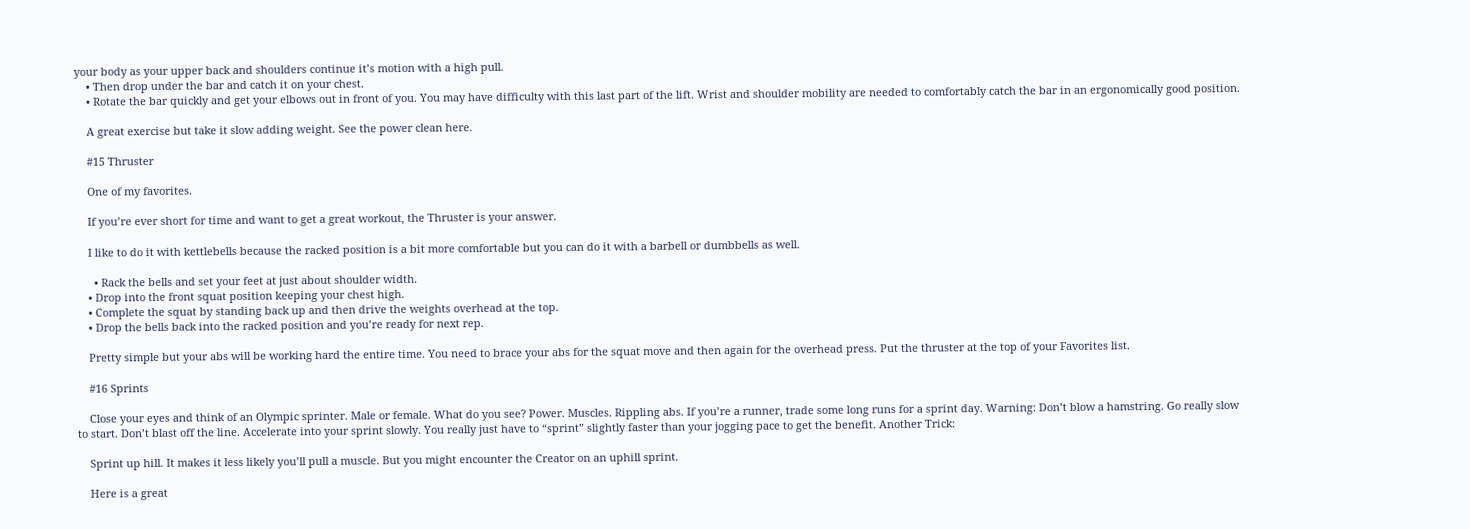your body as your upper back and shoulders continue it’s motion with a high pull.
    • Then drop under the bar and catch it on your chest.
    • Rotate the bar quickly and get your elbows out in front of you. You may have difficulty with this last part of the lift. Wrist and shoulder mobility are needed to comfortably catch the bar in an ergonomically good position.

    A great exercise but take it slow adding weight. See the power clean here.

    #15 Thruster

    One of my favorites.

    If you’re ever short for time and want to get a great workout, the Thruster is your answer.

    I like to do it with kettlebells because the racked position is a bit more comfortable but you can do it with a barbell or dumbbells as well.

      • Rack the bells and set your feet at just about shoulder width.
    • Drop into the front squat position keeping your chest high.
    • Complete the squat by standing back up and then drive the weights overhead at the top.
    • Drop the bells back into the racked position and you’re ready for next rep.

    Pretty simple but your abs will be working hard the entire time. You need to brace your abs for the squat move and then again for the overhead press. Put the thruster at the top of your Favorites list.

    #16 Sprints

    Close your eyes and think of an Olympic sprinter. Male or female. What do you see? Power. Muscles. Rippling abs. If you’re a runner, trade some long runs for a sprint day. Warning: Don’t blow a hamstring. Go really slow to start. Don’t blast off the line. Accelerate into your sprint slowly. You really just have to “sprint” slightly faster than your jogging pace to get the benefit. Another Trick:

    Sprint up hill. It makes it less likely you’ll pull a muscle. But you might encounter the Creator on an uphill sprint.

    Here is a great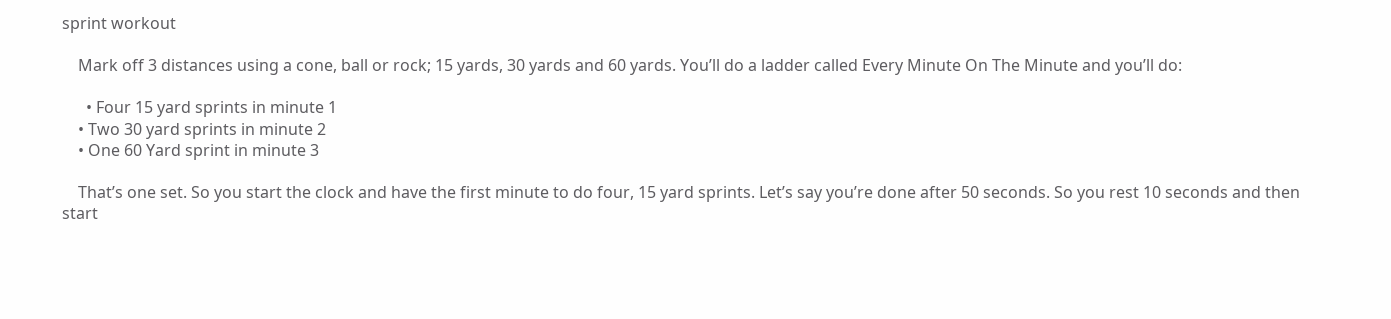sprint workout

    Mark off 3 distances using a cone, ball or rock; 15 yards, 30 yards and 60 yards. You’ll do a ladder called Every Minute On The Minute and you’ll do:

      • Four 15 yard sprints in minute 1
    • Two 30 yard sprints in minute 2
    • One 60 Yard sprint in minute 3

    That’s one set. So you start the clock and have the first minute to do four, 15 yard sprints. Let’s say you’re done after 50 seconds. So you rest 10 seconds and then start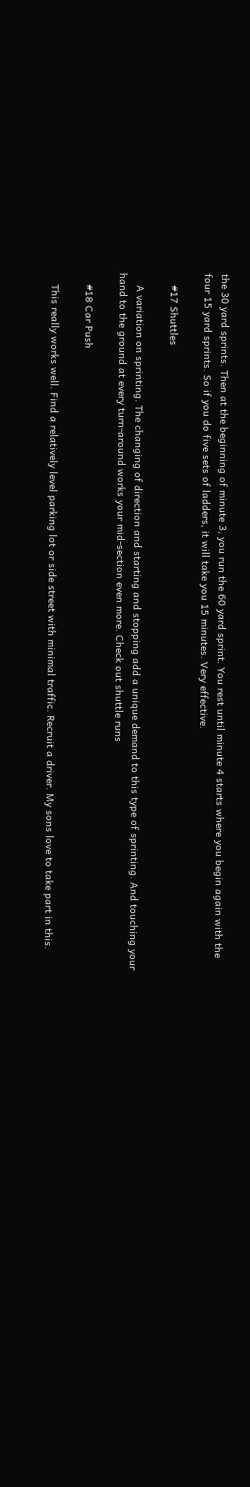the 30 yard sprints. Then at the beginning of minute 3, you run the 60 yard sprint. You rest until minute 4 starts where you begin again with the four 15 yard sprints. So if you do five sets of ladders, it will take you 15 minutes. Very effective.

    #17 Shuttles

    A variation on sprinting. The changing of direction and starting and stopping add a unique demand to this type of sprinting. And touching your hand to the ground at every turn-around works your mid-section even more. Check out shuttle runs

    #18 Car Push

    This really works well. Find a relatively level parking lot or side street with minimal traffic. Recruit a driver. My sons love to take part in this.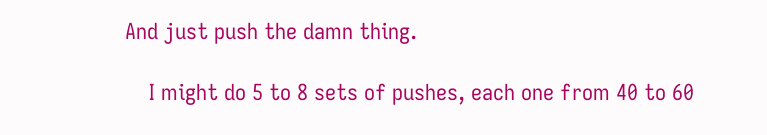And just push the damn thing.

    I might do 5 to 8 sets of pushes, each one from 40 to 60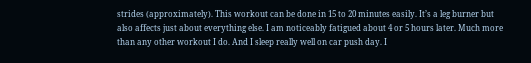strides (approximately). This workout can be done in 15 to 20 minutes easily. It’s a leg burner but also affects just about everything else. I am noticeably fatigued about 4 or 5 hours later. Much more than any other workout I do. And I sleep really well on car push day. I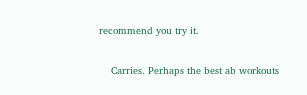recommend you try it.

    Carries. Perhaps the best ab workouts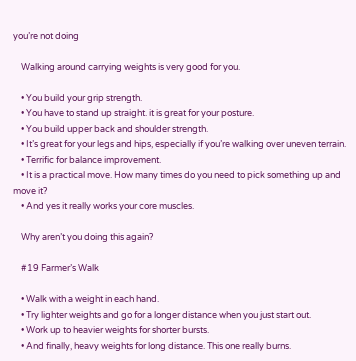you’re not doing

    Walking around carrying weights is very good for you.

    • You build your grip strength.
    • You have to stand up straight. it is great for your posture.
    • You build upper back and shoulder strength.
    • It’s great for your legs and hips, especially if you’re walking over uneven terrain.
    • Terrific for balance improvement.
    • It is a practical move. How many times do you need to pick something up and move it?
    • And yes it really works your core muscles.

    Why aren’t you doing this again?

    #19 Farmer’s Walk

    • Walk with a weight in each hand.
    • Try lighter weights and go for a longer distance when you just start out.
    • Work up to heavier weights for shorter bursts.
    • And finally, heavy weights for long distance. This one really burns.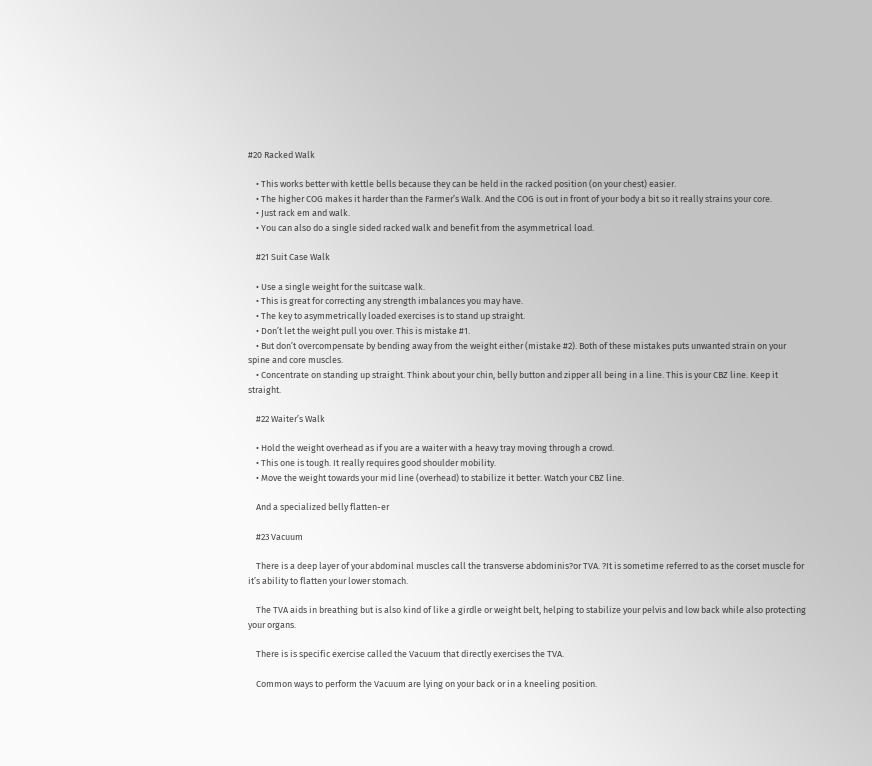#20 Racked Walk

    • This works better with kettle bells because they can be held in the racked position (on your chest) easier.
    • The higher COG makes it harder than the Farmer’s Walk. And the COG is out in front of your body a bit so it really strains your core.
    • Just rack em and walk.
    • You can also do a single sided racked walk and benefit from the asymmetrical load.

    #21 Suit Case Walk

    • Use a single weight for the suitcase walk.
    • This is great for correcting any strength imbalances you may have.
    • The key to asymmetrically loaded exercises is to stand up straight.
    • Don’t let the weight pull you over. This is mistake #1.
    • But don’t overcompensate by bending away from the weight either (mistake #2). Both of these mistakes puts unwanted strain on your spine and core muscles.
    • Concentrate on standing up straight. Think about your chin, belly button and zipper all being in a line. This is your CBZ line. Keep it straight.

    #22 Waiter’s Walk

    • Hold the weight overhead as if you are a waiter with a heavy tray moving through a crowd.
    • This one is tough. It really requires good shoulder mobility.
    • Move the weight towards your mid line (overhead) to stabilize it better. Watch your CBZ line.

    And a specialized belly flatten-er

    #23 Vacuum

    There is a deep layer of your abdominal muscles call the transverse abdominis?or TVA. ?It is sometime referred to as the corset muscle for it’s ability to flatten your lower stomach.

    The TVA aids in breathing but is also kind of like a girdle or weight belt, helping to stabilize your pelvis and low back while also protecting your organs.

    There is is specific exercise called the Vacuum that directly exercises the TVA.

    Common ways to perform the Vacuum are lying on your back or in a kneeling position.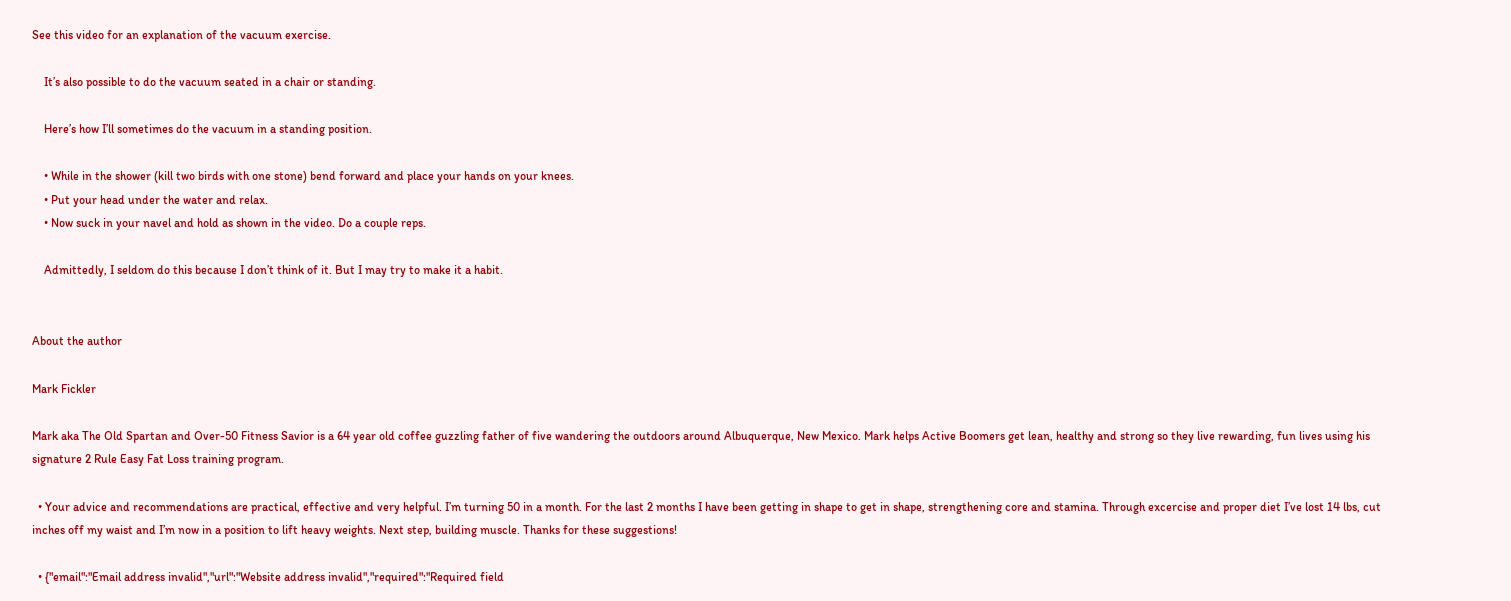See this video for an explanation of the vacuum exercise.

    It’s also possible to do the vacuum seated in a chair or standing.

    Here’s how I’ll sometimes do the vacuum in a standing position.

    • While in the shower (kill two birds with one stone) bend forward and place your hands on your knees.
    • Put your head under the water and relax.
    • Now suck in your navel and hold as shown in the video. Do a couple reps.

    Admittedly, I seldom do this because I don’t think of it. But I may try to make it a habit.


About the author

Mark Fickler

Mark aka The Old Spartan and Over-50 Fitness Savior is a 64 year old coffee guzzling father of five wandering the outdoors around Albuquerque, New Mexico. Mark helps Active Boomers get lean, healthy and strong so they live rewarding, fun lives using his signature 2 Rule Easy Fat Loss training program.

  • Your advice and recommendations are practical, effective and very helpful. I’m turning 50 in a month. For the last 2 months I have been getting in shape to get in shape, strengthening core and stamina. Through excercise and proper diet I’ve lost 14 lbs, cut inches off my waist and I’m now in a position to lift heavy weights. Next step, building muscle. Thanks for these suggestions!

  • {"email":"Email address invalid","url":"Website address invalid","required":"Required field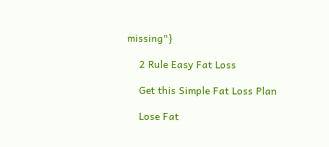missing"}

    2 Rule Easy Fat Loss

    Get this Simple Fat Loss Plan

    Lose Fat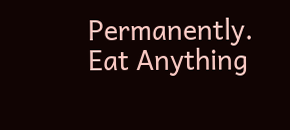Permanently. Eat Anything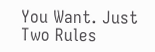You Want. Just Two Rules